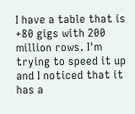I have a table that is +80 gigs with 200 million rows. I'm trying to speed it up and I noticed that it has a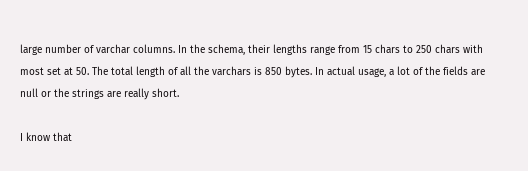large number of varchar columns. In the schema, their lengths range from 15 chars to 250 chars with most set at 50. The total length of all the varchars is 850 bytes. In actual usage, a lot of the fields are null or the strings are really short.

I know that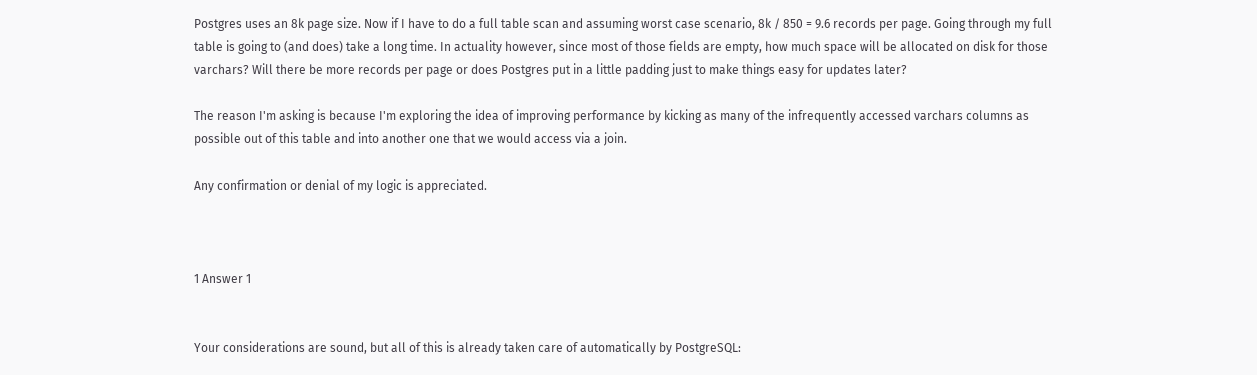Postgres uses an 8k page size. Now if I have to do a full table scan and assuming worst case scenario, 8k / 850 = 9.6 records per page. Going through my full table is going to (and does) take a long time. In actuality however, since most of those fields are empty, how much space will be allocated on disk for those varchars? Will there be more records per page or does Postgres put in a little padding just to make things easy for updates later?

The reason I'm asking is because I'm exploring the idea of improving performance by kicking as many of the infrequently accessed varchars columns as possible out of this table and into another one that we would access via a join.

Any confirmation or denial of my logic is appreciated.



1 Answer 1


Your considerations are sound, but all of this is already taken care of automatically by PostgreSQL: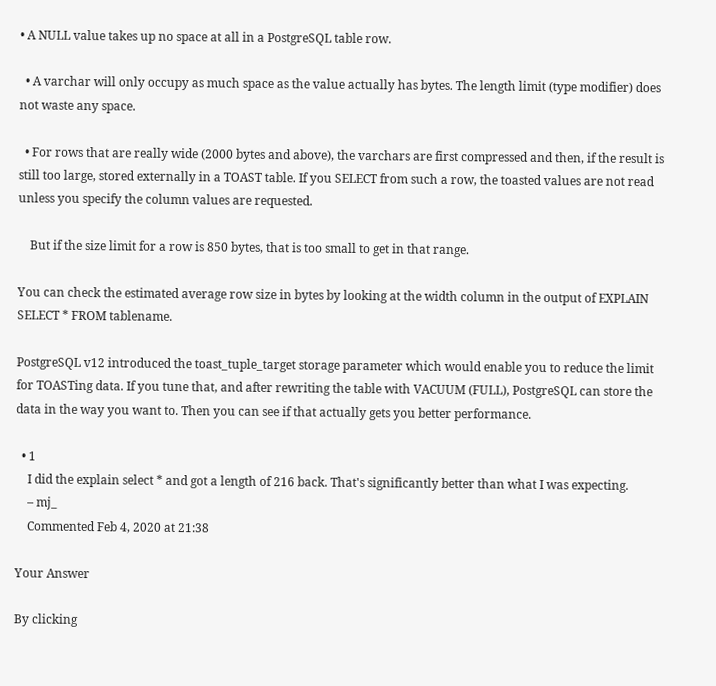• A NULL value takes up no space at all in a PostgreSQL table row.

  • A varchar will only occupy as much space as the value actually has bytes. The length limit (type modifier) does not waste any space.

  • For rows that are really wide (2000 bytes and above), the varchars are first compressed and then, if the result is still too large, stored externally in a TOAST table. If you SELECT from such a row, the toasted values are not read unless you specify the column values are requested.

    But if the size limit for a row is 850 bytes, that is too small to get in that range.

You can check the estimated average row size in bytes by looking at the width column in the output of EXPLAIN SELECT * FROM tablename.

PostgreSQL v12 introduced the toast_tuple_target storage parameter which would enable you to reduce the limit for TOASTing data. If you tune that, and after rewriting the table with VACUUM (FULL), PostgreSQL can store the data in the way you want to. Then you can see if that actually gets you better performance.

  • 1
    I did the explain select * and got a length of 216 back. That's significantly better than what I was expecting.
    – mj_
    Commented Feb 4, 2020 at 21:38

Your Answer

By clicking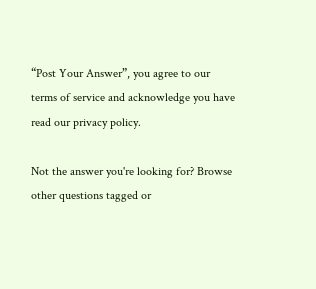“Post Your Answer”, you agree to our terms of service and acknowledge you have read our privacy policy.

Not the answer you're looking for? Browse other questions tagged or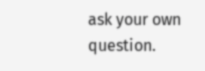ask your own question.